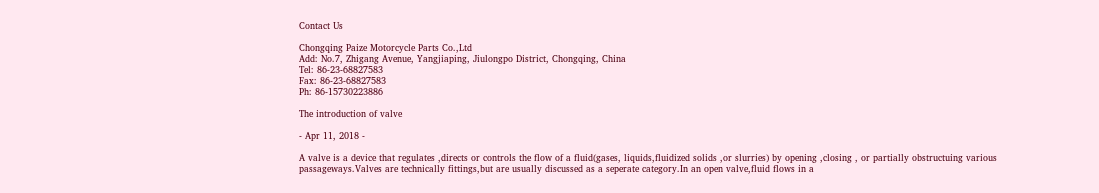Contact Us

Chongqing Paize Motorcycle Parts Co.,Ltd
Add: No.7, Zhigang Avenue, Yangjiaping, Jiulongpo District, Chongqing, China
Tel: 86-23-68827583
Fax: 86-23-68827583
Ph: 86-15730223886

The introduction of valve

- Apr 11, 2018 -

A valve is a device that regulates ,directs or controls the flow of a fluid(gases, liquids,fluidized solids ,or slurries) by opening ,closing , or partially obstructuing various passageways.Valves are technically fittings,but are usually discussed as a seperate category.In an open valve,fluid flows in a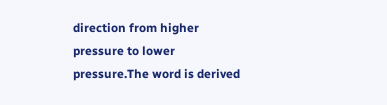direction from higher pressure to lower pressure.The word is derived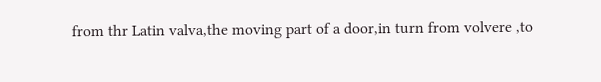from thr Latin valva,the moving part of a door,in turn from volvere ,to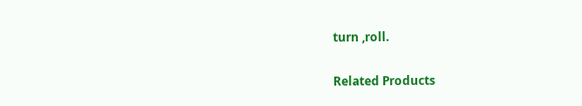turn ,roll.

Related Products